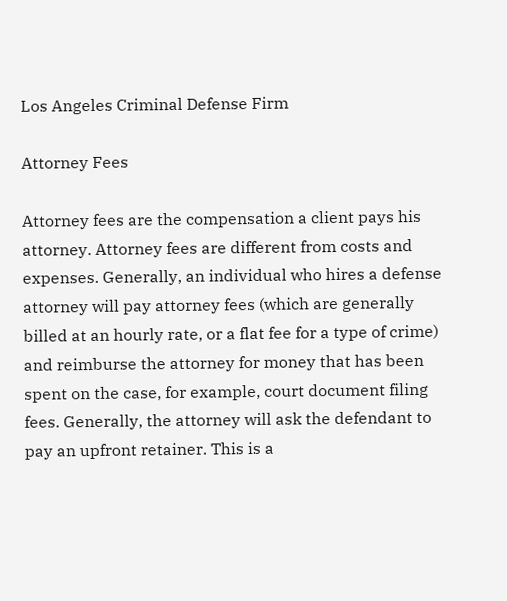Los Angeles Criminal Defense Firm

Attorney Fees

Attorney fees are the compensation a client pays his attorney. Attorney fees are different from costs and expenses. Generally, an individual who hires a defense attorney will pay attorney fees (which are generally billed at an hourly rate, or a flat fee for a type of crime) and reimburse the attorney for money that has been spent on the case, for example, court document filing fees. Generally, the attorney will ask the defendant to pay an upfront retainer. This is a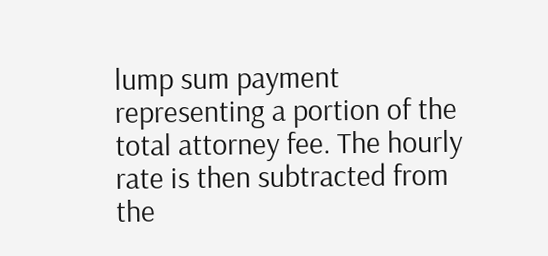lump sum payment representing a portion of the total attorney fee. The hourly rate is then subtracted from the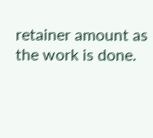retainer amount as the work is done.